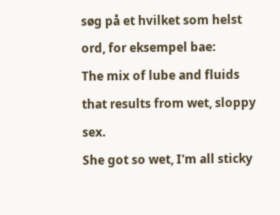søg på et hvilket som helst ord, for eksempel bae:
The mix of lube and fluids that results from wet, sloppy sex.
She got so wet, I'm all sticky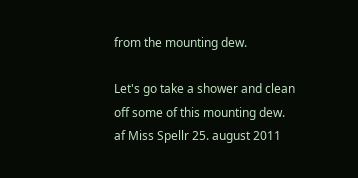from the mounting dew.

Let's go take a shower and clean off some of this mounting dew.
af Miss Spellr 25. august 2011